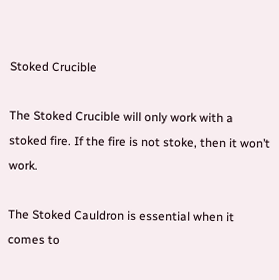Stoked Crucible

The Stoked Crucible will only work with a stoked fire. If the fire is not stoke, then it won’t work.

The Stoked Cauldron is essential when it comes to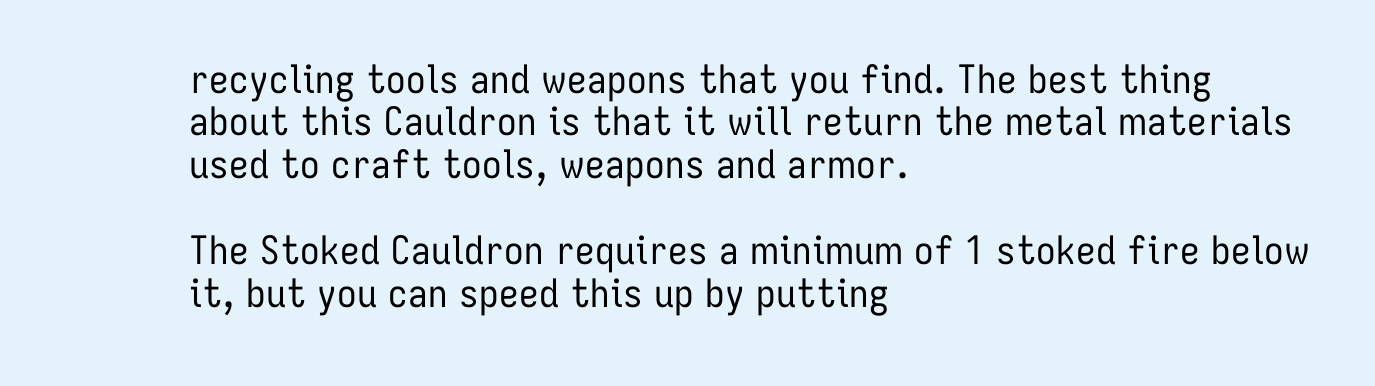recycling tools and weapons that you find. The best thing about this Cauldron is that it will return the metal materials used to craft tools, weapons and armor.

The Stoked Cauldron requires a minimum of 1 stoked fire below it, but you can speed this up by putting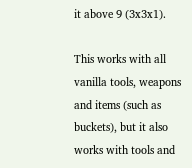it above 9 (3x3x1).

This works with all vanilla tools, weapons and items (such as buckets), but it also works with tools and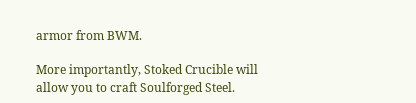armor from BWM.

More importantly, Stoked Crucible will allow you to craft Soulforged Steel.